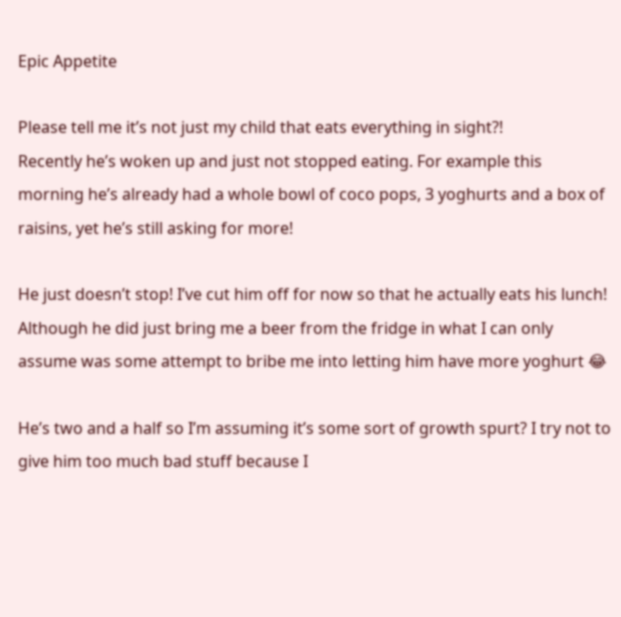Epic Appetite

Please tell me it’s not just my child that eats everything in sight?!
Recently he’s woken up and just not stopped eating. For example this morning he’s already had a whole bowl of coco pops, 3 yoghurts and a box of raisins, yet he’s still asking for more!

He just doesn’t stop! I’ve cut him off for now so that he actually eats his lunch! Although he did just bring me a beer from the fridge in what I can only assume was some attempt to bribe me into letting him have more yoghurt 😂

He’s two and a half so I’m assuming it’s some sort of growth spurt? I try not to give him too much bad stuff because I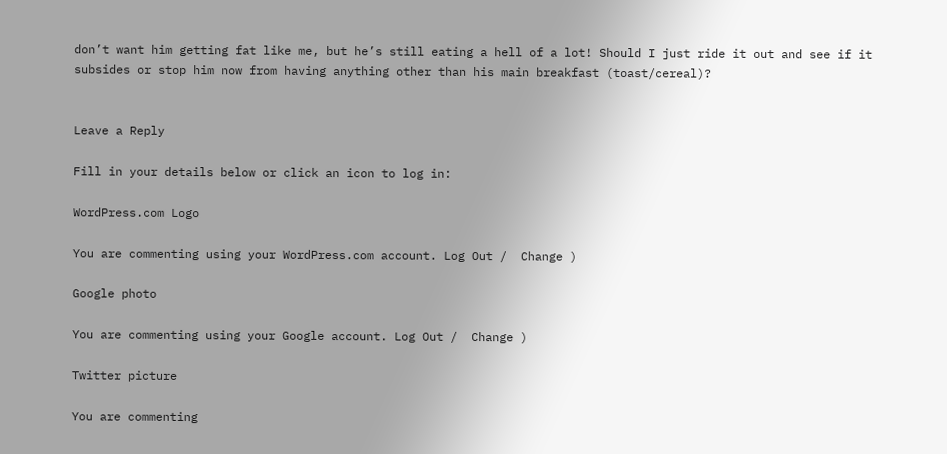don’t want him getting fat like me, but he’s still eating a hell of a lot! Should I just ride it out and see if it subsides or stop him now from having anything other than his main breakfast (toast/cereal)?


Leave a Reply

Fill in your details below or click an icon to log in:

WordPress.com Logo

You are commenting using your WordPress.com account. Log Out /  Change )

Google photo

You are commenting using your Google account. Log Out /  Change )

Twitter picture

You are commenting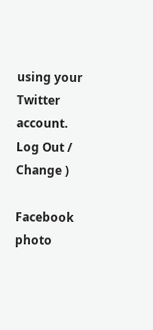using your Twitter account. Log Out /  Change )

Facebook photo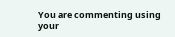You are commenting using your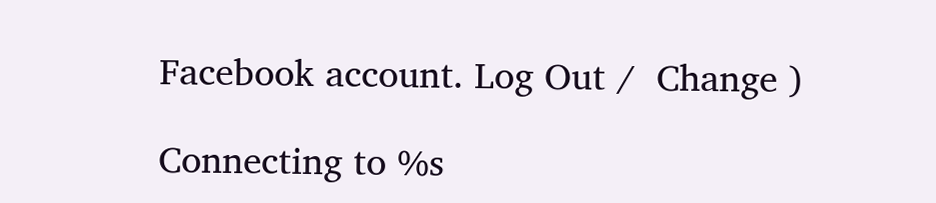Facebook account. Log Out /  Change )

Connecting to %s